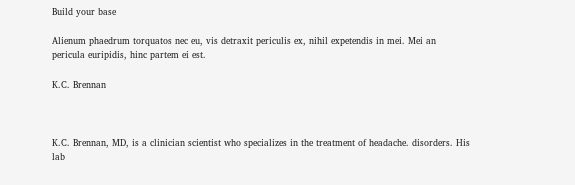Build your base

Alienum phaedrum torquatos nec eu, vis detraxit periculis ex, nihil expetendis in mei. Mei an pericula euripidis, hinc partem ei est.

K.C. Brennan



K.C. Brennan, MD, is a clinician scientist who specializes in the treatment of headache. disorders. His lab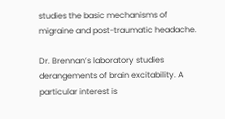studies the basic mechanisms of migraine and post-traumatic headache.

Dr. Brennan’s laboratory studies derangements of brain excitability. A particular interest is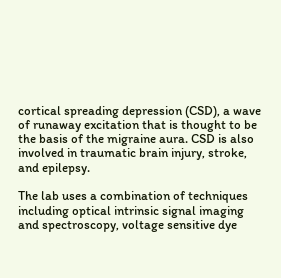cortical spreading depression (CSD), a wave of runaway excitation that is thought to be the basis of the migraine aura. CSD is also involved in traumatic brain injury, stroke, and epilepsy.

The lab uses a combination of techniques including optical intrinsic signal imaging and spectroscopy, voltage sensitive dye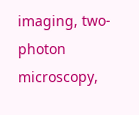imaging, two-photon microscopy,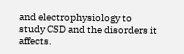and electrophysiology to study CSD and the disorders it affects.